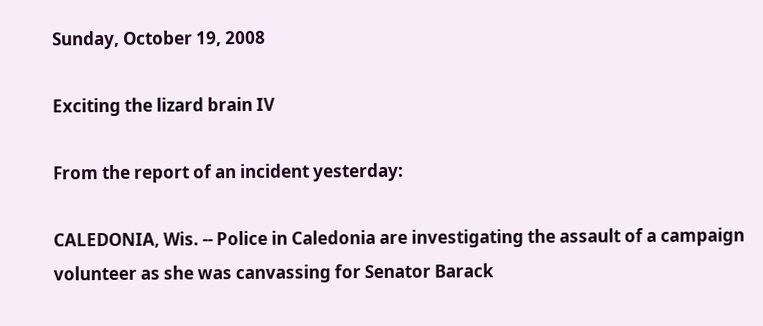Sunday, October 19, 2008

Exciting the lizard brain IV

From the report of an incident yesterday:

CALEDONIA, Wis. -- Police in Caledonia are investigating the assault of a campaign volunteer as she was canvassing for Senator Barack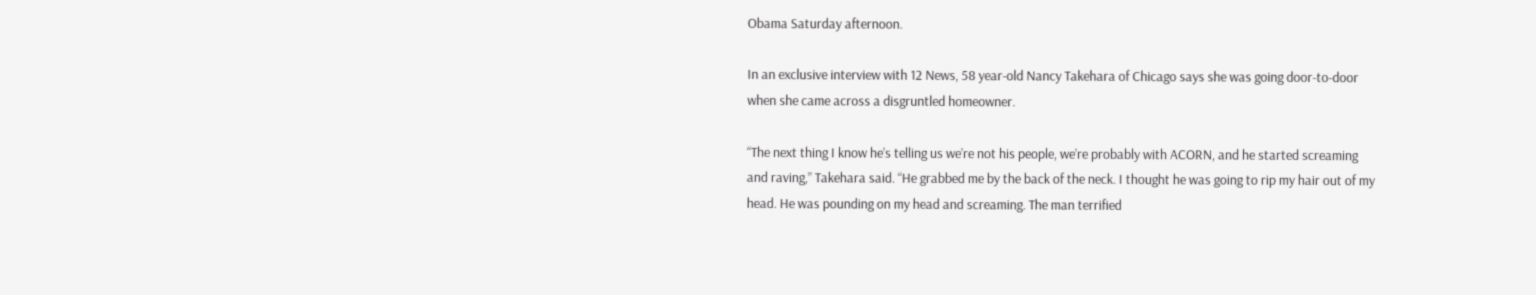Obama Saturday afternoon.

In an exclusive interview with 12 News, 58 year-old Nancy Takehara of Chicago says she was going door-to-door when she came across a disgruntled homeowner.

“The next thing I know he’s telling us we’re not his people, we’re probably with ACORN, and he started screaming and raving,” Takehara said. “He grabbed me by the back of the neck. I thought he was going to rip my hair out of my head. He was pounding on my head and screaming. The man terrified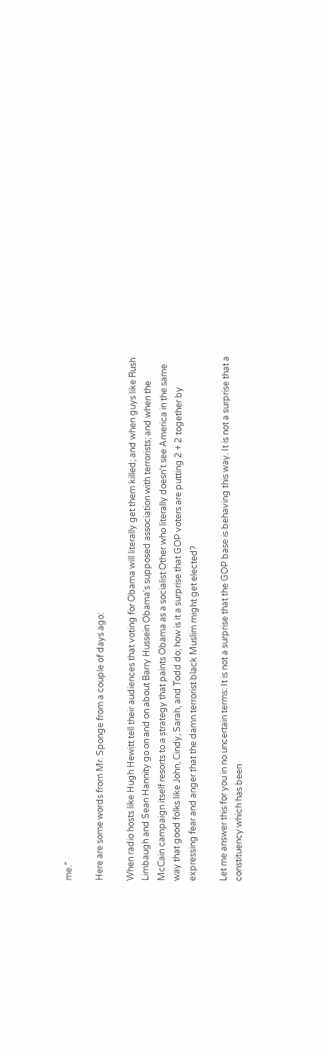me.”

Here are some words from Mr. Sponge from a couple of days ago:

When radio hosts like Hugh Hewitt tell their audiences that voting for Obama will literally get them killed; and when guys like Rush Limbaugh and Sean Hannity go on and on about Barry Hussein Obama's supposed association with terrorists; and when the McCain campaign itself resorts to a strategy that paints Obama as a socialist Other who literally doesn't see America in the same way that good folks like John, Cindy, Sarah, and Todd do; how is it a surprise that GOP voters are putting 2 + 2 together by expressing fear and anger that the damn terrorist black Muslim might get elected?

Let me answer this for you in no uncertain terms: It is not a surprise that the GOP base is behaving this way. It is not a surprise that a constituency which has been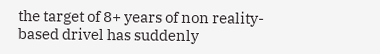the target of 8+ years of non reality-based drivel has suddenly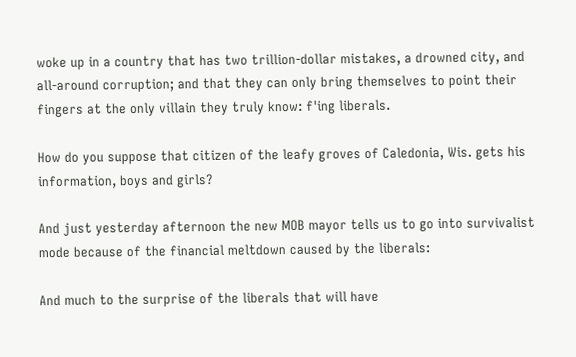woke up in a country that has two trillion-dollar mistakes, a drowned city, and all-around corruption; and that they can only bring themselves to point their fingers at the only villain they truly know: f'ing liberals.

How do you suppose that citizen of the leafy groves of Caledonia, Wis. gets his information, boys and girls?

And just yesterday afternoon the new MOB mayor tells us to go into survivalist mode because of the financial meltdown caused by the liberals:

And much to the surprise of the liberals that will have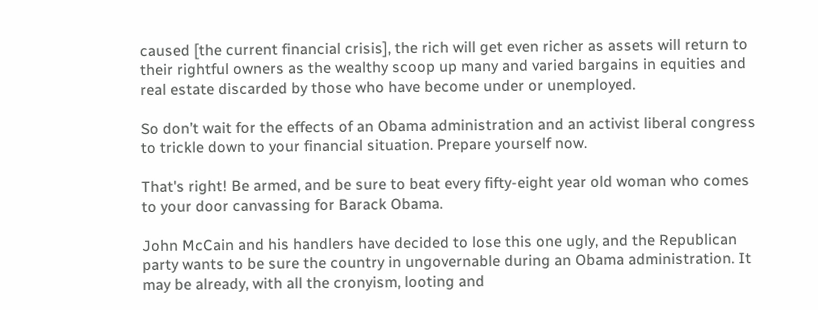caused [the current financial crisis], the rich will get even richer as assets will return to their rightful owners as the wealthy scoop up many and varied bargains in equities and real estate discarded by those who have become under or unemployed.

So don’t wait for the effects of an Obama administration and an activist liberal congress to trickle down to your financial situation. Prepare yourself now.

That's right! Be armed, and be sure to beat every fifty-eight year old woman who comes to your door canvassing for Barack Obama.

John McCain and his handlers have decided to lose this one ugly, and the Republican party wants to be sure the country in ungovernable during an Obama administration. It may be already, with all the cronyism, looting and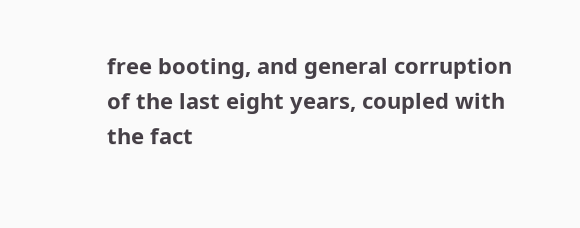free booting, and general corruption of the last eight years, coupled with the fact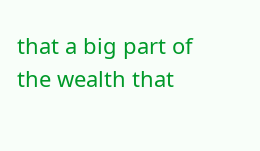that a big part of the wealth that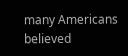many Americans believed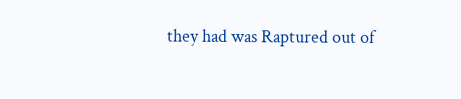they had was Raptured out of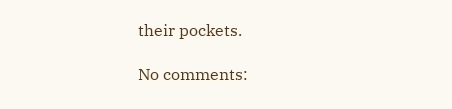their pockets.

No comments: